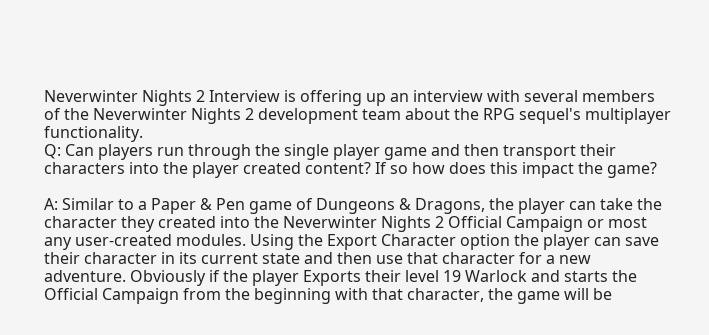Neverwinter Nights 2 Interview is offering up an interview with several members of the Neverwinter Nights 2 development team about the RPG sequel's multiplayer functionality.
Q: Can players run through the single player game and then transport their characters into the player created content? If so how does this impact the game?

A: Similar to a Paper & Pen game of Dungeons & Dragons, the player can take the character they created into the Neverwinter Nights 2 Official Campaign or most any user-created modules. Using the Export Character option the player can save their character in its current state and then use that character for a new adventure. Obviously if the player Exports their level 19 Warlock and starts the Official Campaign from the beginning with that character, the game will be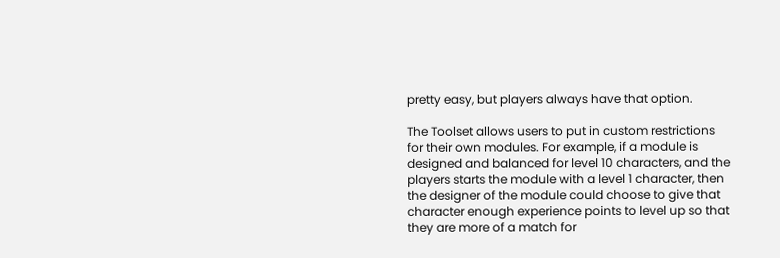pretty easy, but players always have that option.

The Toolset allows users to put in custom restrictions for their own modules. For example, if a module is designed and balanced for level 10 characters, and the players starts the module with a level 1 character, then the designer of the module could choose to give that character enough experience points to level up so that they are more of a match for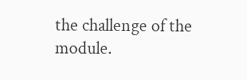the challenge of the module.